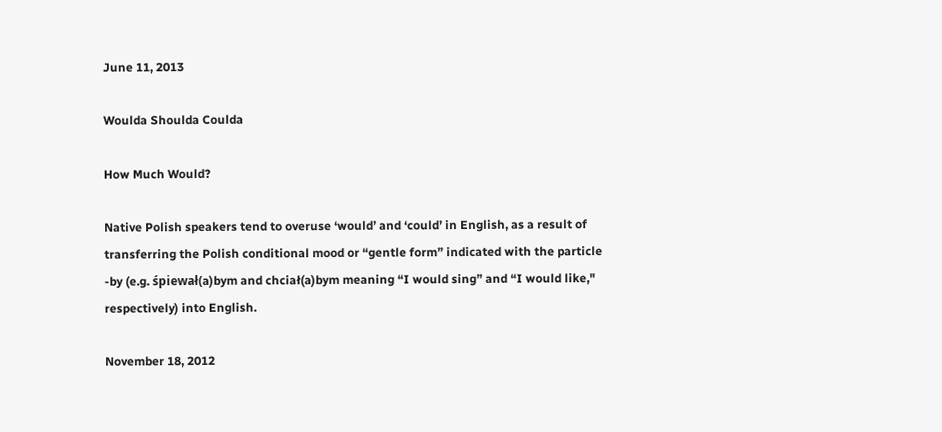June 11, 2013

Woulda Shoulda Coulda

How Much Would?

Native Polish speakers tend to overuse ‘would’ and ‘could’ in English, as a result of transferring the Polish conditional mood or “gentle form” indicated with the particle -by (e.g. śpiewał(a)bym and chciał(a)bym meaning “I would sing” and “I would like," respectively) into English.

November 18, 2012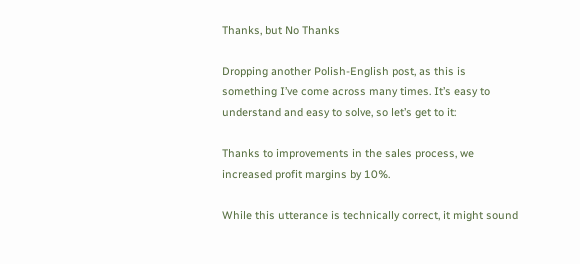Thanks, but No Thanks

Dropping another Polish-English post, as this is something I’ve come across many times. It’s easy to understand and easy to solve, so let’s get to it:

Thanks to improvements in the sales process, we increased profit margins by 10%.

While this utterance is technically correct, it might sound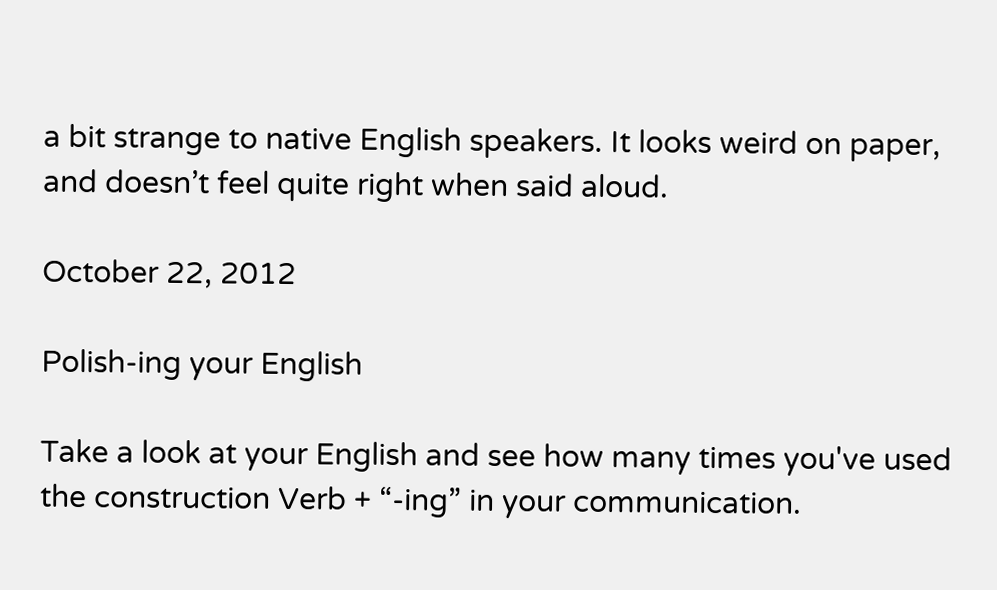a bit strange to native English speakers. It looks weird on paper, and doesn’t feel quite right when said aloud.

October 22, 2012

Polish-ing your English

Take a look at your English and see how many times you've used the construction Verb + “-ing” in your communication.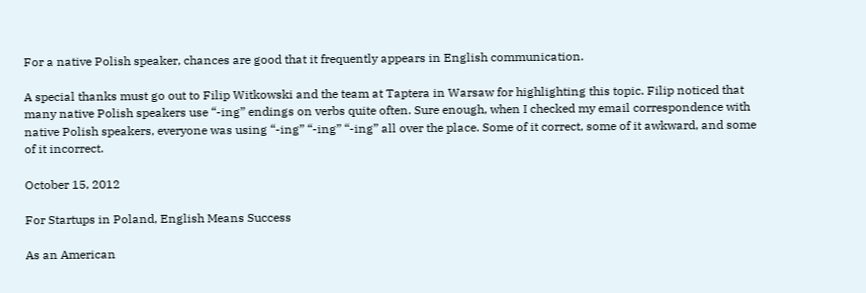For a native Polish speaker, chances are good that it frequently appears in English communication.

A special thanks must go out to Filip Witkowski and the team at Taptera in Warsaw for highlighting this topic. Filip noticed that many native Polish speakers use “-ing” endings on verbs quite often. Sure enough, when I checked my email correspondence with native Polish speakers, everyone was using “-ing” “-ing” “-ing” all over the place. Some of it correct, some of it awkward, and some of it incorrect.

October 15, 2012

For Startups in Poland, English Means Success

As an American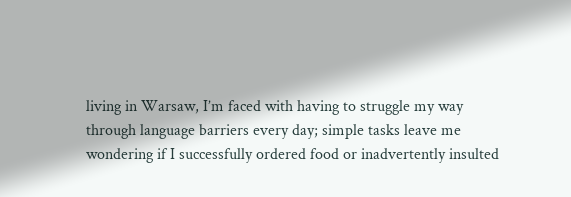living in Warsaw, I’m faced with having to struggle my way through language barriers every day; simple tasks leave me wondering if I successfully ordered food or inadvertently insulted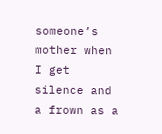someone’s mother when I get silence and a frown as a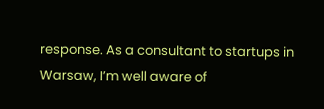response. As a consultant to startups in Warsaw, I’m well aware of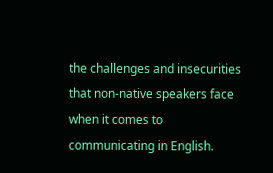the challenges and insecurities that non-native speakers face when it comes to communicating in English.